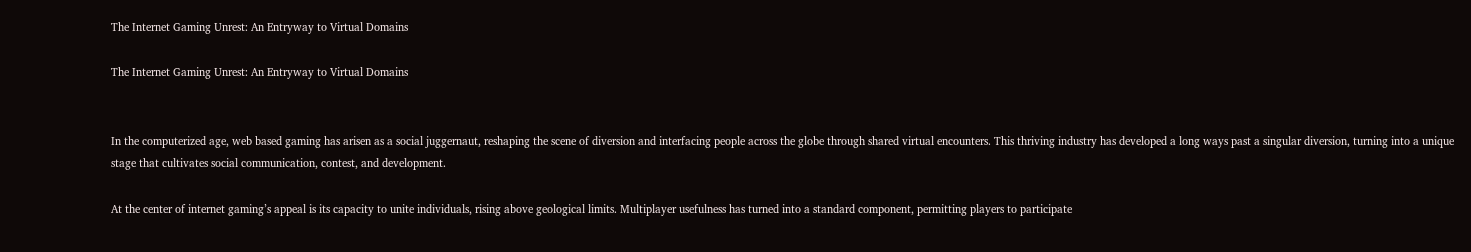The Internet Gaming Unrest: An Entryway to Virtual Domains

The Internet Gaming Unrest: An Entryway to Virtual Domains


In the computerized age, web based gaming has arisen as a social juggernaut, reshaping the scene of diversion and interfacing people across the globe through shared virtual encounters. This thriving industry has developed a long ways past a singular diversion, turning into a unique stage that cultivates social communication, contest, and development.

At the center of internet gaming’s appeal is its capacity to unite individuals, rising above geological limits. Multiplayer usefulness has turned into a standard component, permitting players to participate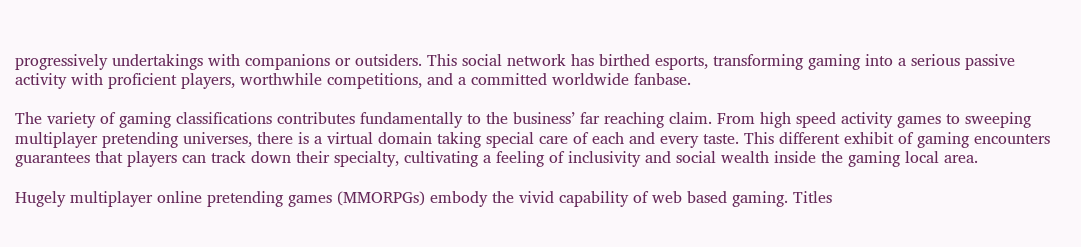progressively undertakings with companions or outsiders. This social network has birthed esports, transforming gaming into a serious passive activity with proficient players, worthwhile competitions, and a committed worldwide fanbase.

The variety of gaming classifications contributes fundamentally to the business’ far reaching claim. From high speed activity games to sweeping multiplayer pretending universes, there is a virtual domain taking special care of each and every taste. This different exhibit of gaming encounters guarantees that players can track down their specialty, cultivating a feeling of inclusivity and social wealth inside the gaming local area.

Hugely multiplayer online pretending games (MMORPGs) embody the vivid capability of web based gaming. Titles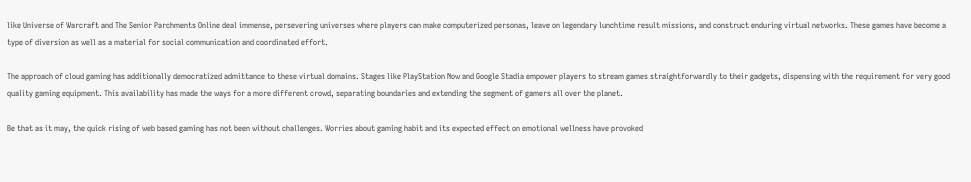like Universe of Warcraft and The Senior Parchments Online deal immense, persevering universes where players can make computerized personas, leave on legendary lunchtime result missions, and construct enduring virtual networks. These games have become a type of diversion as well as a material for social communication and coordinated effort.

The approach of cloud gaming has additionally democratized admittance to these virtual domains. Stages like PlayStation Now and Google Stadia empower players to stream games straightforwardly to their gadgets, dispensing with the requirement for very good quality gaming equipment. This availability has made the ways for a more different crowd, separating boundaries and extending the segment of gamers all over the planet.

Be that as it may, the quick rising of web based gaming has not been without challenges. Worries about gaming habit and its expected effect on emotional wellness have provoked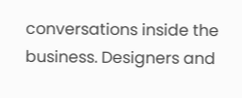conversations inside the business. Designers and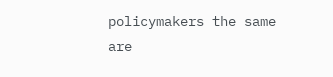policymakers the same are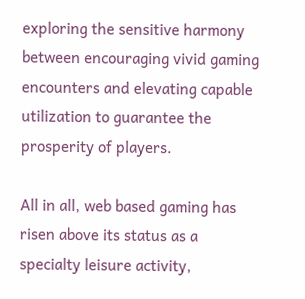exploring the sensitive harmony between encouraging vivid gaming encounters and elevating capable utilization to guarantee the prosperity of players.

All in all, web based gaming has risen above its status as a specialty leisure activity,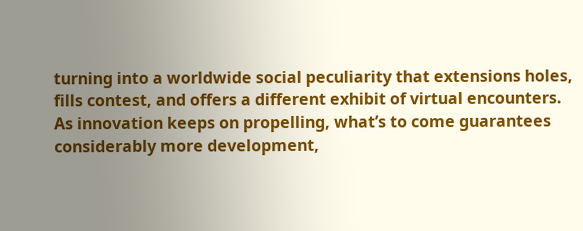turning into a worldwide social peculiarity that extensions holes, fills contest, and offers a different exhibit of virtual encounters. As innovation keeps on propelling, what’s to come guarantees considerably more development,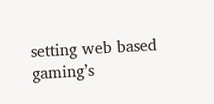setting web based gaming’s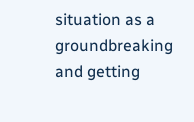situation as a groundbreaking and getting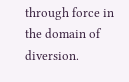through force in the domain of diversion.